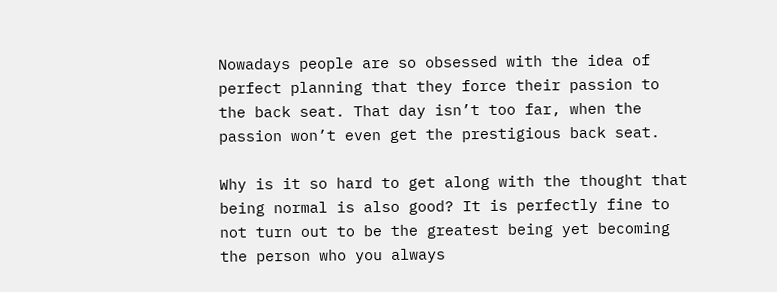Nowadays people are so obsessed with the idea of perfect planning that they force their passion to the back seat. That day isn’t too far, when the passion won’t even get the prestigious back seat.

Why is it so hard to get along with the thought that being normal is also good? It is perfectly fine to not turn out to be the greatest being yet becoming the person who you always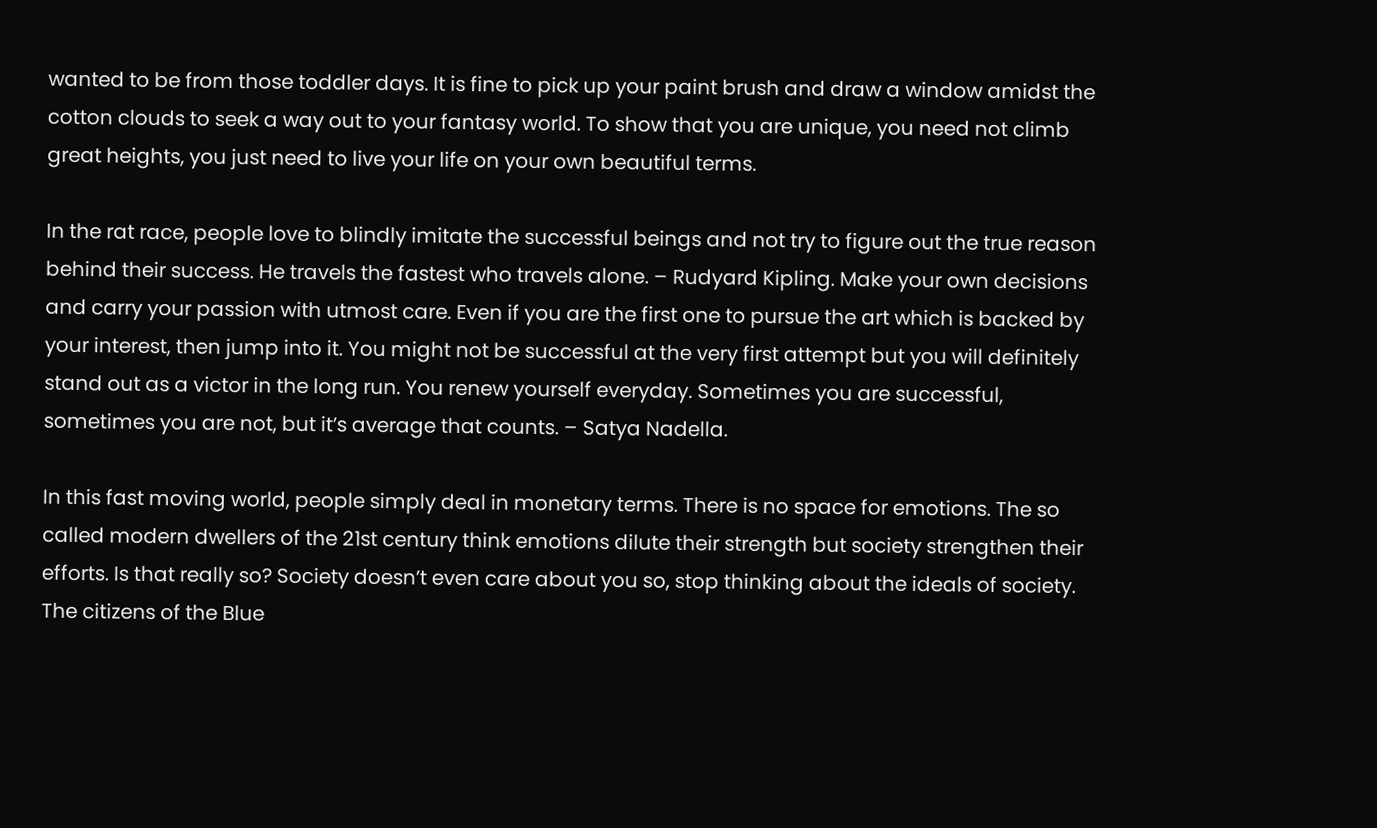wanted to be from those toddler days. It is fine to pick up your paint brush and draw a window amidst the cotton clouds to seek a way out to your fantasy world. To show that you are unique, you need not climb great heights, you just need to live your life on your own beautiful terms.

In the rat race, people love to blindly imitate the successful beings and not try to figure out the true reason behind their success. He travels the fastest who travels alone. – Rudyard Kipling. Make your own decisions and carry your passion with utmost care. Even if you are the first one to pursue the art which is backed by your interest, then jump into it. You might not be successful at the very first attempt but you will definitely stand out as a victor in the long run. You renew yourself everyday. Sometimes you are successful, sometimes you are not, but it’s average that counts. – Satya Nadella.

In this fast moving world, people simply deal in monetary terms. There is no space for emotions. The so called modern dwellers of the 21st century think emotions dilute their strength but society strengthen their efforts. Is that really so? Society doesn’t even care about you so, stop thinking about the ideals of society. The citizens of the Blue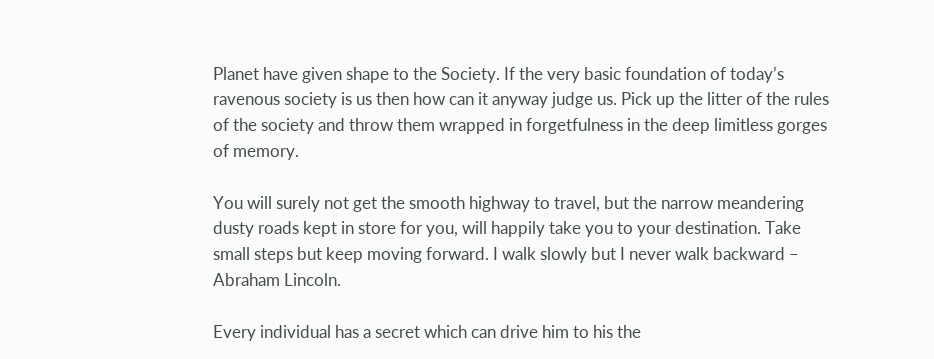Planet have given shape to the Society. If the very basic foundation of today’s ravenous society is us then how can it anyway judge us. Pick up the litter of the rules of the society and throw them wrapped in forgetfulness in the deep limitless gorges of memory.

You will surely not get the smooth highway to travel, but the narrow meandering dusty roads kept in store for you, will happily take you to your destination. Take small steps but keep moving forward. I walk slowly but I never walk backward – Abraham Lincoln.

Every individual has a secret which can drive him to his the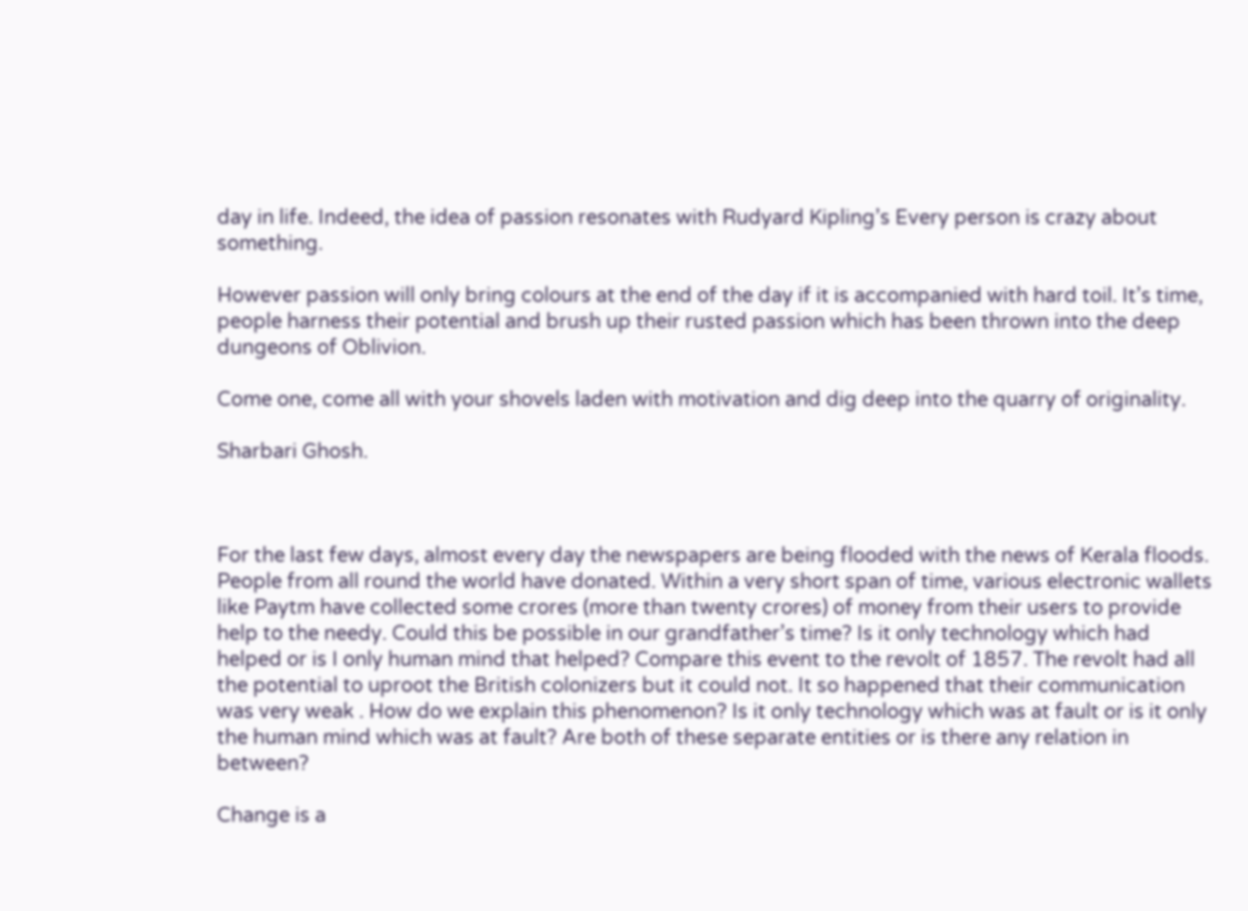day in life. Indeed, the idea of passion resonates with Rudyard Kipling’s Every person is crazy about something.

However passion will only bring colours at the end of the day if it is accompanied with hard toil. It’s time, people harness their potential and brush up their rusted passion which has been thrown into the deep dungeons of Oblivion.

Come one, come all with your shovels laden with motivation and dig deep into the quarry of originality.

Sharbari Ghosh.



For the last few days, almost every day the newspapers are being flooded with the news of Kerala floods. People from all round the world have donated. Within a very short span of time, various electronic wallets like Paytm have collected some crores (more than twenty crores) of money from their users to provide help to the needy. Could this be possible in our grandfather’s time? Is it only technology which had helped or is I only human mind that helped? Compare this event to the revolt of 1857. The revolt had all the potential to uproot the British colonizers but it could not. It so happened that their communication was very weak . How do we explain this phenomenon? Is it only technology which was at fault or is it only the human mind which was at fault? Are both of these separate entities or is there any relation in between?

Change is a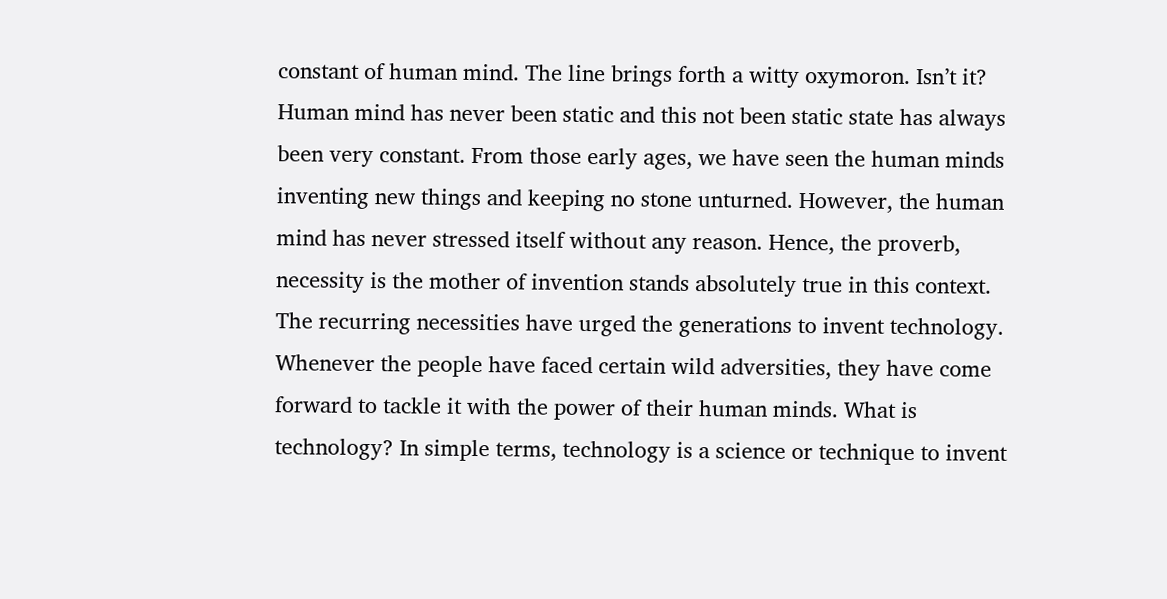constant of human mind. The line brings forth a witty oxymoron. Isn’t it? Human mind has never been static and this not been static state has always been very constant. From those early ages, we have seen the human minds inventing new things and keeping no stone unturned. However, the human mind has never stressed itself without any reason. Hence, the proverb, necessity is the mother of invention stands absolutely true in this context. The recurring necessities have urged the generations to invent technology. Whenever the people have faced certain wild adversities, they have come forward to tackle it with the power of their human minds. What is technology? In simple terms, technology is a science or technique to invent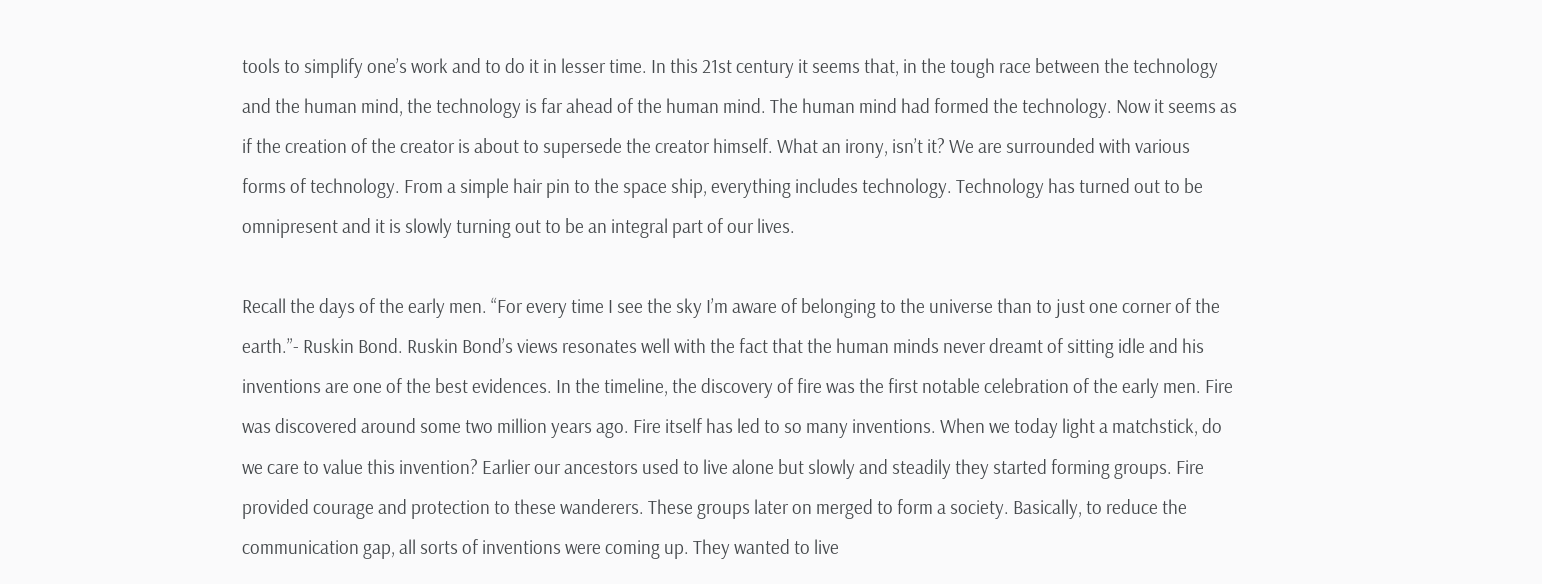tools to simplify one’s work and to do it in lesser time. In this 21st century it seems that, in the tough race between the technology and the human mind, the technology is far ahead of the human mind. The human mind had formed the technology. Now it seems as if the creation of the creator is about to supersede the creator himself. What an irony, isn’t it? We are surrounded with various forms of technology. From a simple hair pin to the space ship, everything includes technology. Technology has turned out to be omnipresent and it is slowly turning out to be an integral part of our lives.

Recall the days of the early men. “For every time I see the sky I’m aware of belonging to the universe than to just one corner of the earth.”- Ruskin Bond. Ruskin Bond’s views resonates well with the fact that the human minds never dreamt of sitting idle and his inventions are one of the best evidences. In the timeline, the discovery of fire was the first notable celebration of the early men. Fire was discovered around some two million years ago. Fire itself has led to so many inventions. When we today light a matchstick, do we care to value this invention? Earlier our ancestors used to live alone but slowly and steadily they started forming groups. Fire provided courage and protection to these wanderers. These groups later on merged to form a society. Basically, to reduce the communication gap, all sorts of inventions were coming up. They wanted to live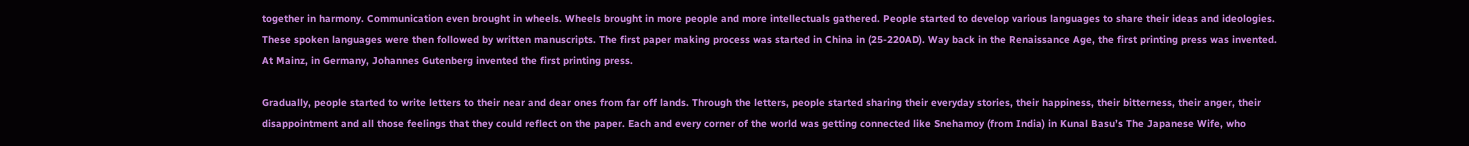together in harmony. Communication even brought in wheels. Wheels brought in more people and more intellectuals gathered. People started to develop various languages to share their ideas and ideologies. These spoken languages were then followed by written manuscripts. The first paper making process was started in China in (25-220AD). Way back in the Renaissance Age, the first printing press was invented. At Mainz, in Germany, Johannes Gutenberg invented the first printing press.

Gradually, people started to write letters to their near and dear ones from far off lands. Through the letters, people started sharing their everyday stories, their happiness, their bitterness, their anger, their disappointment and all those feelings that they could reflect on the paper. Each and every corner of the world was getting connected like Snehamoy (from India) in Kunal Basu’s The Japanese Wife, who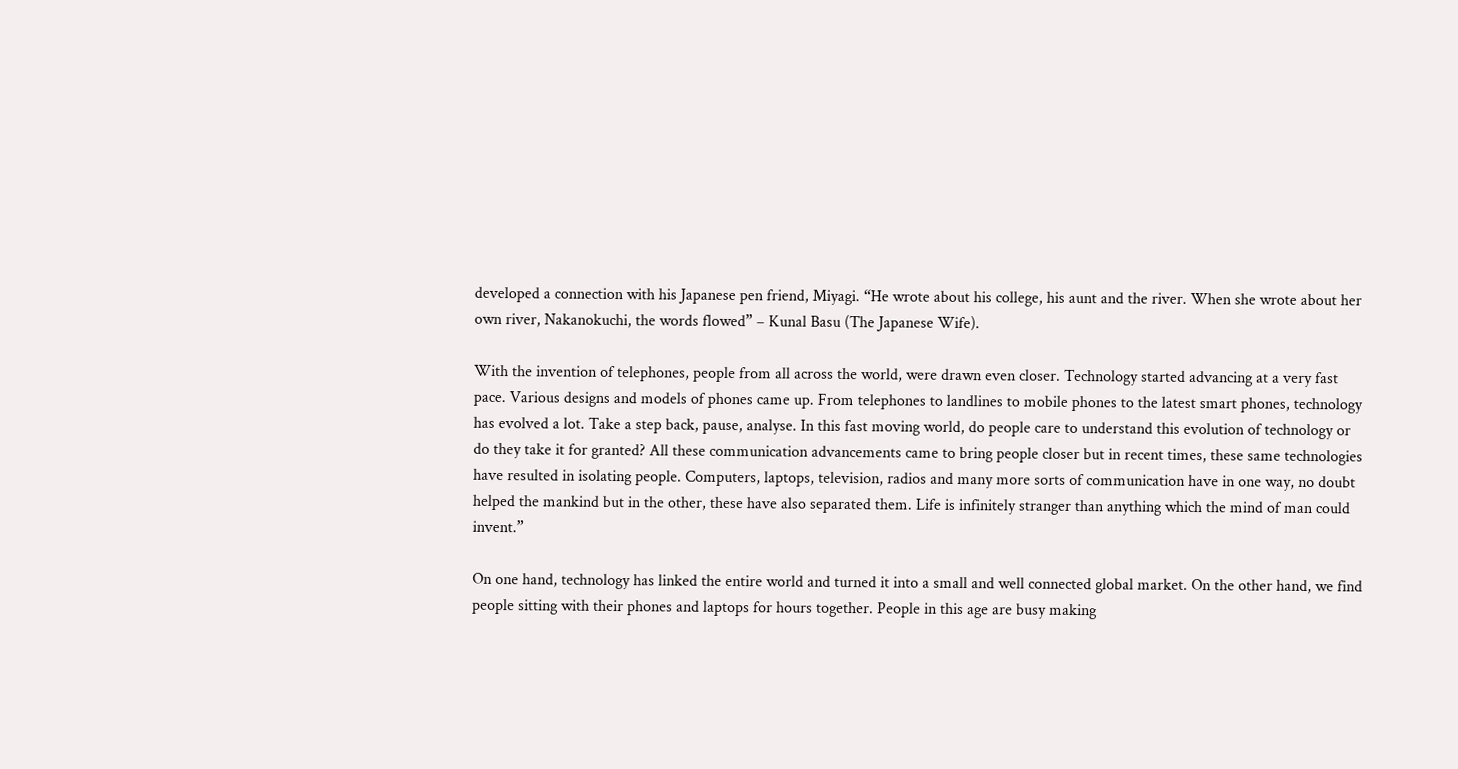developed a connection with his Japanese pen friend, Miyagi. “He wrote about his college, his aunt and the river. When she wrote about her own river, Nakanokuchi, the words flowed” – Kunal Basu (The Japanese Wife).

With the invention of telephones, people from all across the world, were drawn even closer. Technology started advancing at a very fast pace. Various designs and models of phones came up. From telephones to landlines to mobile phones to the latest smart phones, technology has evolved a lot. Take a step back, pause, analyse. In this fast moving world, do people care to understand this evolution of technology or do they take it for granted? All these communication advancements came to bring people closer but in recent times, these same technologies have resulted in isolating people. Computers, laptops, television, radios and many more sorts of communication have in one way, no doubt helped the mankind but in the other, these have also separated them. Life is infinitely stranger than anything which the mind of man could invent.”

On one hand, technology has linked the entire world and turned it into a small and well connected global market. On the other hand, we find people sitting with their phones and laptops for hours together. People in this age are busy making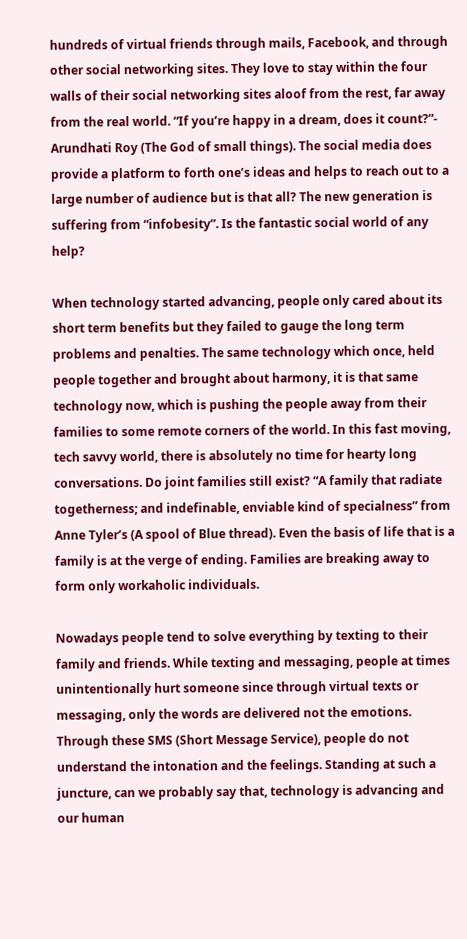hundreds of virtual friends through mails, Facebook, and through other social networking sites. They love to stay within the four walls of their social networking sites aloof from the rest, far away from the real world. “If you’re happy in a dream, does it count?”- Arundhati Roy (The God of small things). The social media does provide a platform to forth one’s ideas and helps to reach out to a large number of audience but is that all? The new generation is suffering from “infobesity”. Is the fantastic social world of any help?

When technology started advancing, people only cared about its short term benefits but they failed to gauge the long term problems and penalties. The same technology which once, held people together and brought about harmony, it is that same technology now, which is pushing the people away from their families to some remote corners of the world. In this fast moving, tech savvy world, there is absolutely no time for hearty long conversations. Do joint families still exist? “A family that radiate togetherness; and indefinable, enviable kind of specialness” from Anne Tyler’s (A spool of Blue thread). Even the basis of life that is a family is at the verge of ending. Families are breaking away to form only workaholic individuals.

Nowadays people tend to solve everything by texting to their family and friends. While texting and messaging, people at times unintentionally hurt someone since through virtual texts or messaging, only the words are delivered not the emotions. Through these SMS (Short Message Service), people do not understand the intonation and the feelings. Standing at such a juncture, can we probably say that, technology is advancing and our human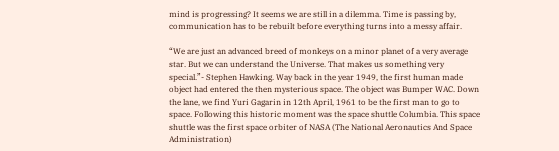mind is progressing? It seems we are still in a dilemma. Time is passing by, communication has to be rebuilt before everything turns into a messy affair.

“We are just an advanced breed of monkeys on a minor planet of a very average star. But we can understand the Universe. That makes us something very special.”- Stephen Hawking. Way back in the year 1949, the first human made object had entered the then mysterious space. The object was Bumper WAC. Down the lane, we find Yuri Gagarin in 12th April, 1961 to be the first man to go to space. Following this historic moment was the space shuttle Columbia. This space shuttle was the first space orbiter of NASA (The National Aeronautics And Space Administration)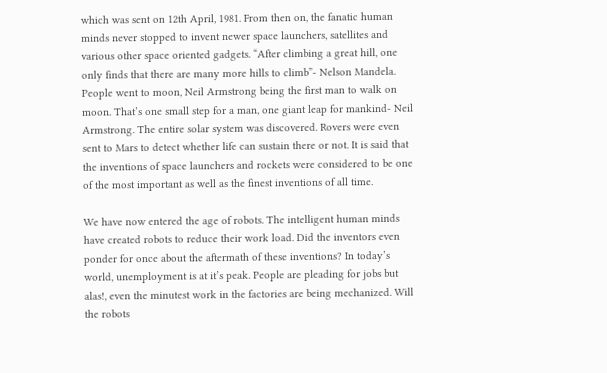which was sent on 12th April, 1981. From then on, the fanatic human minds never stopped to invent newer space launchers, satellites and various other space oriented gadgets. “After climbing a great hill, one only finds that there are many more hills to climb”- Nelson Mandela. People went to moon, Neil Armstrong being the first man to walk on moon. That’s one small step for a man, one giant leap for mankind- Neil Armstrong. The entire solar system was discovered. Rovers were even sent to Mars to detect whether life can sustain there or not. It is said that the inventions of space launchers and rockets were considered to be one of the most important as well as the finest inventions of all time.

We have now entered the age of robots. The intelligent human minds have created robots to reduce their work load. Did the inventors even ponder for once about the aftermath of these inventions? In today’s world, unemployment is at it’s peak. People are pleading for jobs but alas!, even the minutest work in the factories are being mechanized. Will the robots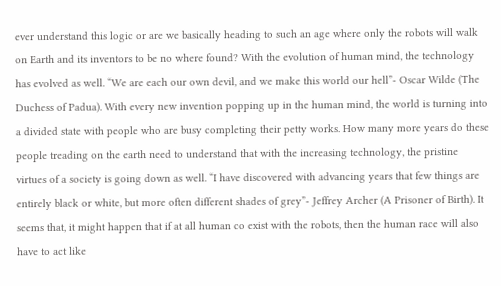ever understand this logic or are we basically heading to such an age where only the robots will walk on Earth and its inventors to be no where found? With the evolution of human mind, the technology has evolved as well. “We are each our own devil, and we make this world our hell”- Oscar Wilde (The Duchess of Padua). With every new invention popping up in the human mind, the world is turning into a divided state with people who are busy completing their petty works. How many more years do these people treading on the earth need to understand that with the increasing technology, the pristine virtues of a society is going down as well. “I have discovered with advancing years that few things are entirely black or white, but more often different shades of grey”- Jeffrey Archer (A Prisoner of Birth). It seems that, it might happen that if at all human co exist with the robots, then the human race will also have to act like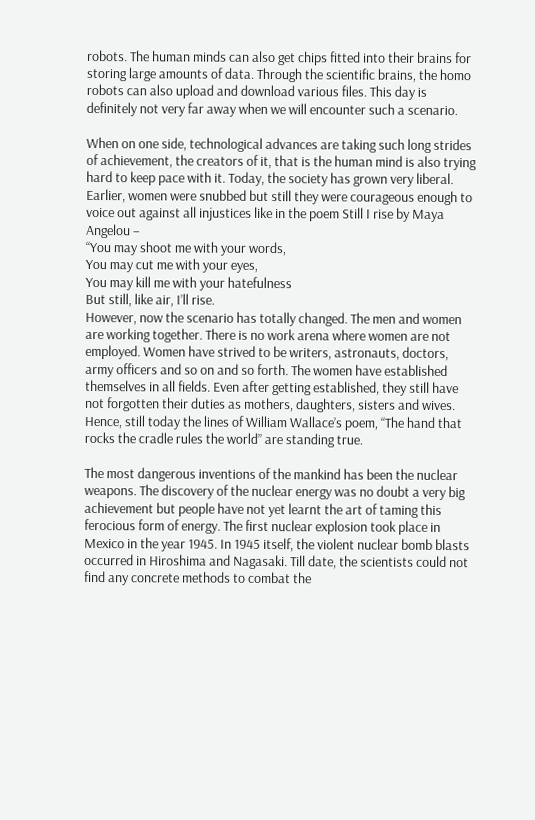robots. The human minds can also get chips fitted into their brains for storing large amounts of data. Through the scientific brains, the homo robots can also upload and download various files. This day is definitely not very far away when we will encounter such a scenario.

When on one side, technological advances are taking such long strides of achievement, the creators of it, that is the human mind is also trying hard to keep pace with it. Today, the society has grown very liberal. Earlier, women were snubbed but still they were courageous enough to voice out against all injustices like in the poem Still I rise by Maya Angelou –
“You may shoot me with your words,
You may cut me with your eyes,
You may kill me with your hatefulness
But still, like air, I’ll rise.
However, now the scenario has totally changed. The men and women are working together. There is no work arena where women are not employed. Women have strived to be writers, astronauts, doctors, army officers and so on and so forth. The women have established themselves in all fields. Even after getting established, they still have not forgotten their duties as mothers, daughters, sisters and wives. Hence, still today the lines of William Wallace’s poem, “The hand that rocks the cradle rules the world” are standing true.

The most dangerous inventions of the mankind has been the nuclear weapons. The discovery of the nuclear energy was no doubt a very big achievement but people have not yet learnt the art of taming this ferocious form of energy. The first nuclear explosion took place in Mexico in the year 1945. In 1945 itself, the violent nuclear bomb blasts occurred in Hiroshima and Nagasaki. Till date, the scientists could not find any concrete methods to combat the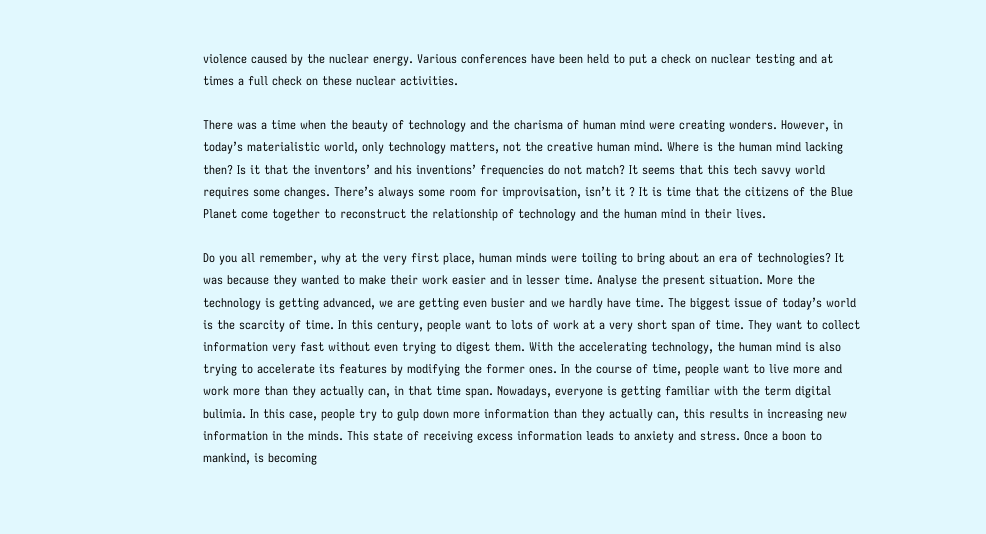violence caused by the nuclear energy. Various conferences have been held to put a check on nuclear testing and at times a full check on these nuclear activities.

There was a time when the beauty of technology and the charisma of human mind were creating wonders. However, in today’s materialistic world, only technology matters, not the creative human mind. Where is the human mind lacking then? Is it that the inventors’ and his inventions’ frequencies do not match? It seems that this tech savvy world requires some changes. There’s always some room for improvisation, isn’t it ? It is time that the citizens of the Blue Planet come together to reconstruct the relationship of technology and the human mind in their lives.

Do you all remember, why at the very first place, human minds were toiling to bring about an era of technologies? It was because they wanted to make their work easier and in lesser time. Analyse the present situation. More the technology is getting advanced, we are getting even busier and we hardly have time. The biggest issue of today’s world is the scarcity of time. In this century, people want to lots of work at a very short span of time. They want to collect information very fast without even trying to digest them. With the accelerating technology, the human mind is also trying to accelerate its features by modifying the former ones. In the course of time, people want to live more and work more than they actually can, in that time span. Nowadays, everyone is getting familiar with the term digital bulimia. In this case, people try to gulp down more information than they actually can, this results in increasing new information in the minds. This state of receiving excess information leads to anxiety and stress. Once a boon to mankind, is becoming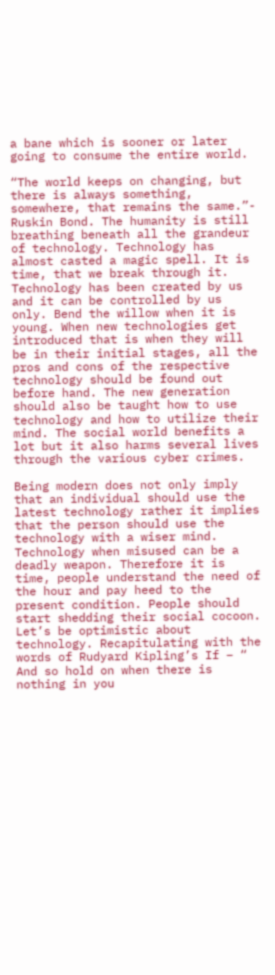a bane which is sooner or later going to consume the entire world.

“The world keeps on changing, but there is always something, somewhere, that remains the same.”- Ruskin Bond. The humanity is still breathing beneath all the grandeur of technology. Technology has almost casted a magic spell. It is time, that we break through it. Technology has been created by us and it can be controlled by us only. Bend the willow when it is young. When new technologies get introduced that is when they will be in their initial stages, all the pros and cons of the respective technology should be found out before hand. The new generation should also be taught how to use technology and how to utilize their mind. The social world benefits a lot but it also harms several lives through the various cyber crimes.

Being modern does not only imply that an individual should use the latest technology rather it implies that the person should use the technology with a wiser mind. Technology when misused can be a deadly weapon. Therefore it is time, people understand the need of the hour and pay heed to the present condition. People should start shedding their social cocoon. Let’s be optimistic about technology. Recapitulating with the words of Rudyard Kipling’s If – “ And so hold on when there is nothing in you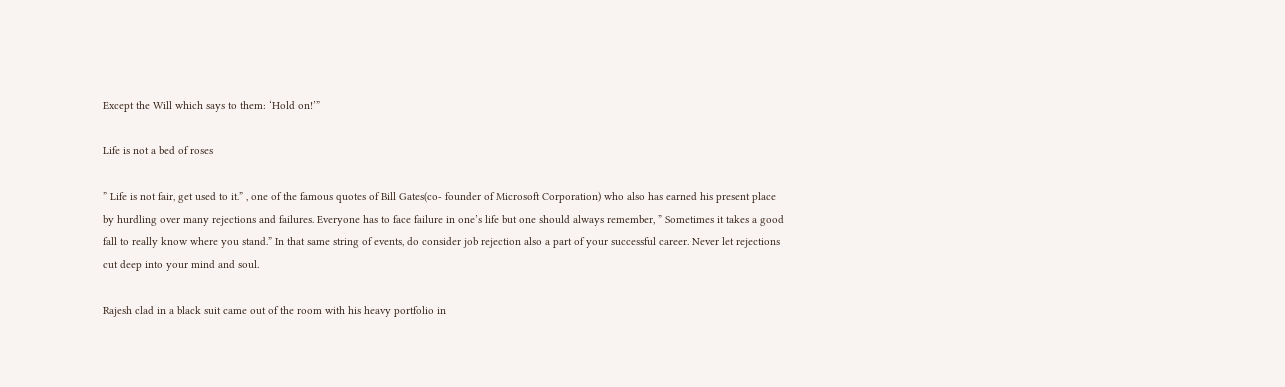Except the Will which says to them: ‘Hold on!’”

Life is not a bed of roses

” Life is not fair, get used to it.” , one of the famous quotes of Bill Gates(co- founder of Microsoft Corporation) who also has earned his present place by hurdling over many rejections and failures. Everyone has to face failure in one’s life but one should always remember, ” Sometimes it takes a good fall to really know where you stand.” In that same string of events, do consider job rejection also a part of your successful career. Never let rejections cut deep into your mind and soul.

Rajesh clad in a black suit came out of the room with his heavy portfolio in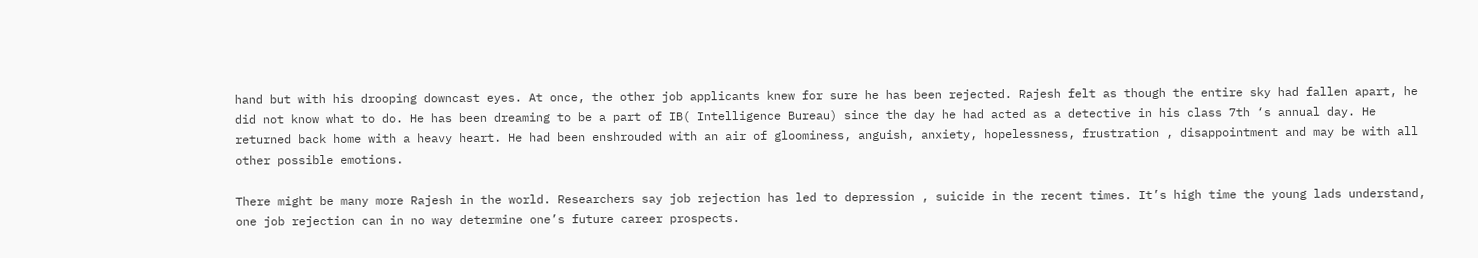hand but with his drooping downcast eyes. At once, the other job applicants knew for sure he has been rejected. Rajesh felt as though the entire sky had fallen apart, he did not know what to do. He has been dreaming to be a part of IB( Intelligence Bureau) since the day he had acted as a detective in his class 7th ‘s annual day. He returned back home with a heavy heart. He had been enshrouded with an air of gloominess, anguish, anxiety, hopelessness, frustration , disappointment and may be with all other possible emotions.

There might be many more Rajesh in the world. Researchers say job rejection has led to depression , suicide in the recent times. It’s high time the young lads understand, one job rejection can in no way determine one’s future career prospects.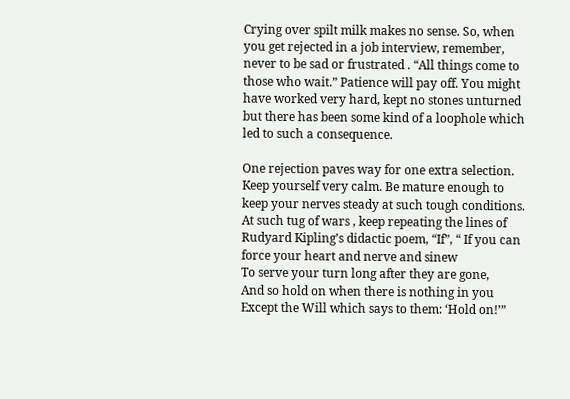Crying over spilt milk makes no sense. So, when you get rejected in a job interview, remember, never to be sad or frustrated . “All things come to those who wait.” Patience will pay off. You might have worked very hard, kept no stones unturned but there has been some kind of a loophole which led to such a consequence.

One rejection paves way for one extra selection. Keep yourself very calm. Be mature enough to keep your nerves steady at such tough conditions. At such tug of wars , keep repeating the lines of Rudyard Kipling’s didactic poem, “If”, “ If you can force your heart and nerve and sinew
To serve your turn long after they are gone,
And so hold on when there is nothing in you
Except the Will which says to them: ‘Hold on!’”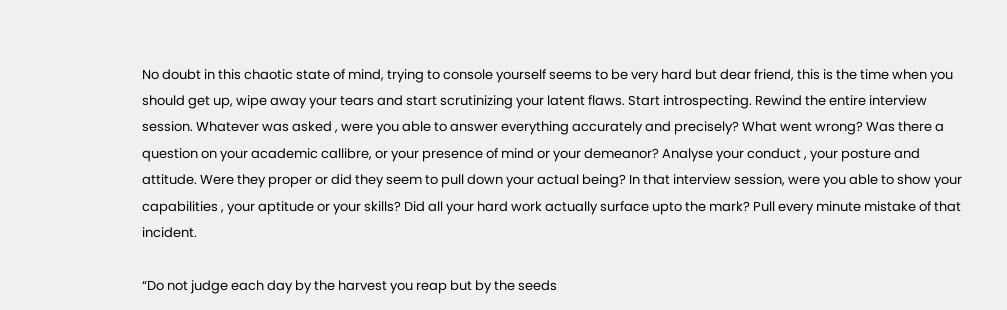No doubt in this chaotic state of mind, trying to console yourself seems to be very hard but dear friend, this is the time when you should get up, wipe away your tears and start scrutinizing your latent flaws. Start introspecting. Rewind the entire interview session. Whatever was asked , were you able to answer everything accurately and precisely? What went wrong? Was there a question on your academic callibre, or your presence of mind or your demeanor? Analyse your conduct , your posture and attitude. Were they proper or did they seem to pull down your actual being? In that interview session, were you able to show your capabilities , your aptitude or your skills? Did all your hard work actually surface upto the mark? Pull every minute mistake of that incident.

“Do not judge each day by the harvest you reap but by the seeds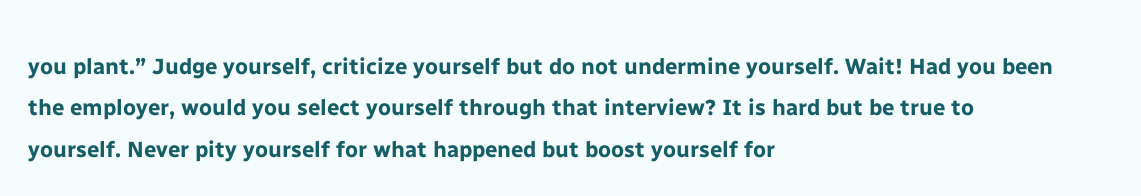you plant.” Judge yourself, criticize yourself but do not undermine yourself. Wait! Had you been the employer, would you select yourself through that interview? It is hard but be true to yourself. Never pity yourself for what happened but boost yourself for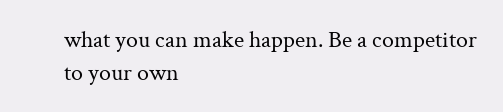what you can make happen. Be a competitor to your own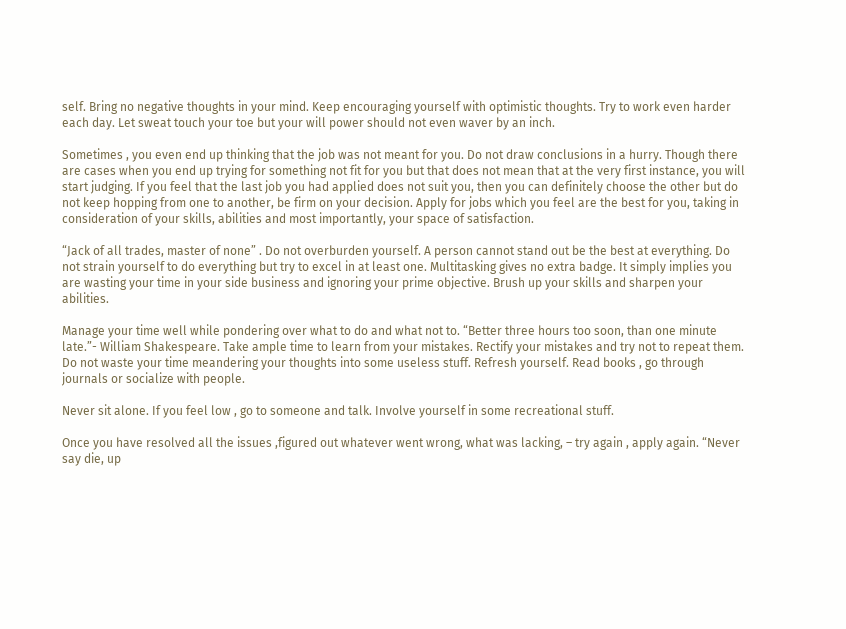self. Bring no negative thoughts in your mind. Keep encouraging yourself with optimistic thoughts. Try to work even harder each day. Let sweat touch your toe but your will power should not even waver by an inch.

Sometimes , you even end up thinking that the job was not meant for you. Do not draw conclusions in a hurry. Though there are cases when you end up trying for something not fit for you but that does not mean that at the very first instance, you will start judging. If you feel that the last job you had applied does not suit you, then you can definitely choose the other but do not keep hopping from one to another, be firm on your decision. Apply for jobs which you feel are the best for you, taking in consideration of your skills, abilities and most importantly, your space of satisfaction.

“Jack of all trades, master of none” . Do not overburden yourself. A person cannot stand out be the best at everything. Do not strain yourself to do everything but try to excel in at least one. Multitasking gives no extra badge. It simply implies you are wasting your time in your side business and ignoring your prime objective. Brush up your skills and sharpen your abilities.

Manage your time well while pondering over what to do and what not to. “Better three hours too soon, than one minute late.”- William Shakespeare. Take ample time to learn from your mistakes. Rectify your mistakes and try not to repeat them. Do not waste your time meandering your thoughts into some useless stuff. Refresh yourself. Read books , go through journals or socialize with people.

Never sit alone. If you feel low , go to someone and talk. Involve yourself in some recreational stuff.

Once you have resolved all the issues ,figured out whatever went wrong, what was lacking, – try again , apply again. “Never say die, up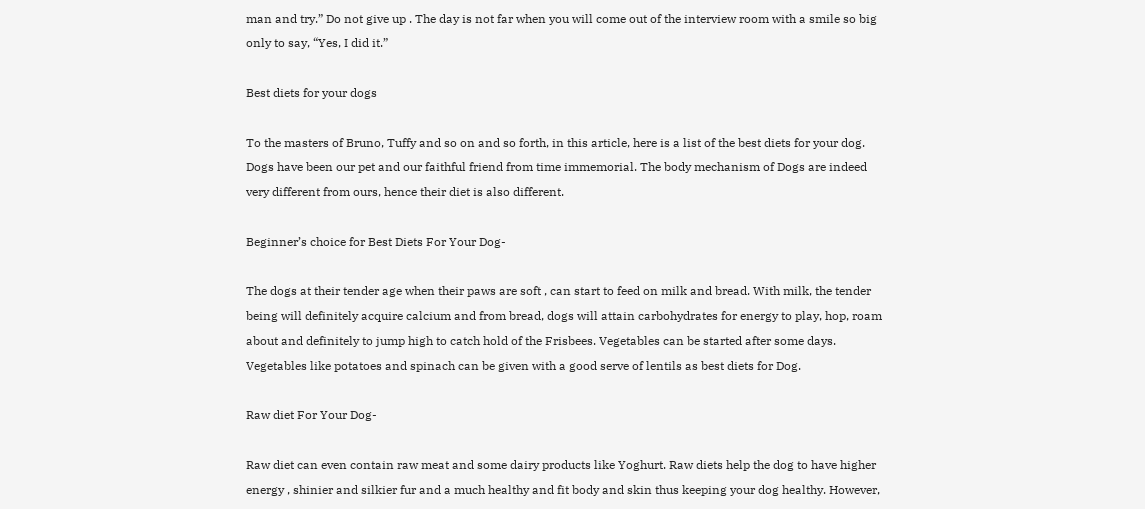man and try.” Do not give up . The day is not far when you will come out of the interview room with a smile so big only to say, “Yes, I did it.”

Best diets for your dogs

To the masters of Bruno, Tuffy and so on and so forth, in this article, here is a list of the best diets for your dog. Dogs have been our pet and our faithful friend from time immemorial. The body mechanism of Dogs are indeed very different from ours, hence their diet is also different.

Beginner’s choice for Best Diets For Your Dog-

The dogs at their tender age when their paws are soft , can start to feed on milk and bread. With milk, the tender being will definitely acquire calcium and from bread, dogs will attain carbohydrates for energy to play, hop, roam about and definitely to jump high to catch hold of the Frisbees. Vegetables can be started after some days. Vegetables like potatoes and spinach can be given with a good serve of lentils as best diets for Dog.

Raw diet For Your Dog-

Raw diet can even contain raw meat and some dairy products like Yoghurt. Raw diets help the dog to have higher energy , shinier and silkier fur and a much healthy and fit body and skin thus keeping your dog healthy. However,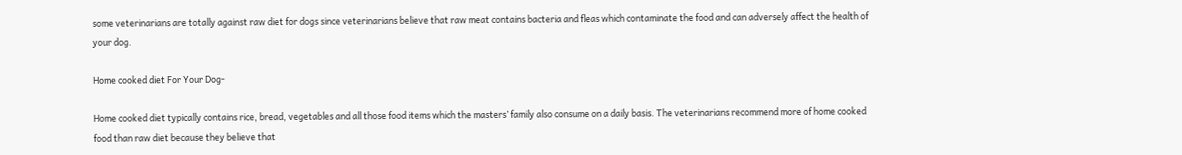some veterinarians are totally against raw diet for dogs since veterinarians believe that raw meat contains bacteria and fleas which contaminate the food and can adversely affect the health of your dog.

Home cooked diet For Your Dog-

Home cooked diet typically contains rice, bread, vegetables and all those food items which the masters’ family also consume on a daily basis. The veterinarians recommend more of home cooked food than raw diet because they believe that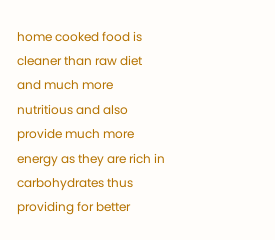home cooked food is cleaner than raw diet and much more nutritious and also provide much more energy as they are rich in carbohydrates thus providing for better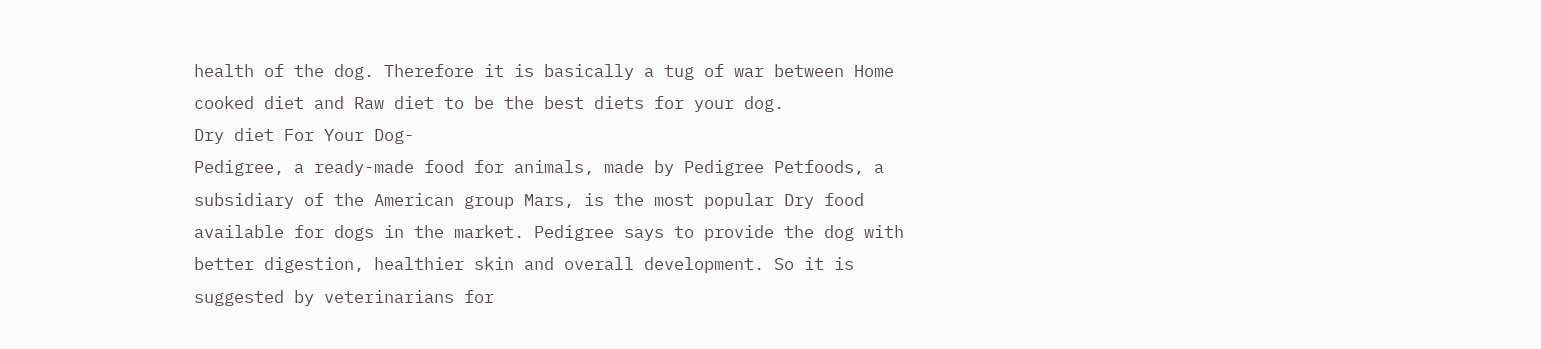health of the dog. Therefore it is basically a tug of war between Home cooked diet and Raw diet to be the best diets for your dog.
Dry diet For Your Dog-
Pedigree, a ready-made food for animals, made by Pedigree Petfoods, a subsidiary of the American group Mars, is the most popular Dry food available for dogs in the market. Pedigree says to provide the dog with better digestion, healthier skin and overall development. So it is suggested by veterinarians for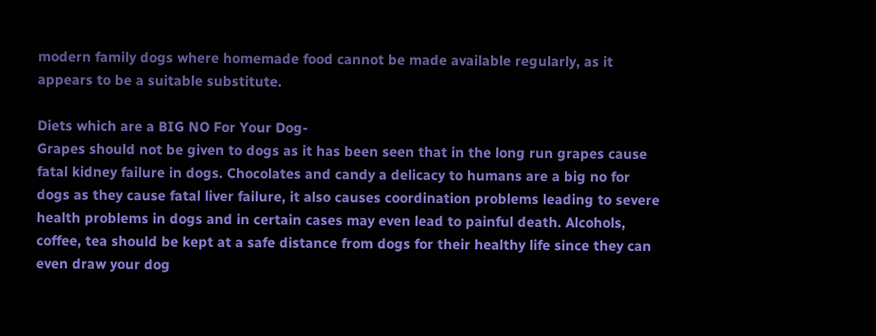modern family dogs where homemade food cannot be made available regularly, as it appears to be a suitable substitute.

Diets which are a BIG NO For Your Dog-
Grapes should not be given to dogs as it has been seen that in the long run grapes cause fatal kidney failure in dogs. Chocolates and candy a delicacy to humans are a big no for dogs as they cause fatal liver failure, it also causes coordination problems leading to severe health problems in dogs and in certain cases may even lead to painful death. Alcohols, coffee, tea should be kept at a safe distance from dogs for their healthy life since they can even draw your dog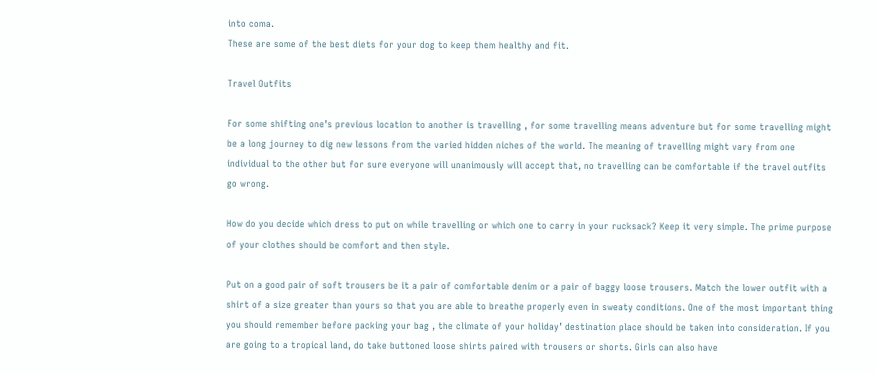into coma.
These are some of the best diets for your dog to keep them healthy and fit.

Travel Outfits

For some shifting one’s previous location to another is travelling , for some travelling means adventure but for some travelling might be a long journey to dig new lessons from the varied hidden niches of the world. The meaning of travelling might vary from one individual to the other but for sure everyone will unanimously will accept that, no travelling can be comfortable if the travel outfits go wrong.

How do you decide which dress to put on while travelling or which one to carry in your rucksack? Keep it very simple. The prime purpose of your clothes should be comfort and then style.

Put on a good pair of soft trousers be it a pair of comfortable denim or a pair of baggy loose trousers. Match the lower outfit with a shirt of a size greater than yours so that you are able to breathe properly even in sweaty conditions. One of the most important thing you should remember before packing your bag , the climate of your holiday’ destination place should be taken into consideration. If you are going to a tropical land, do take buttoned loose shirts paired with trousers or shorts. Girls can also have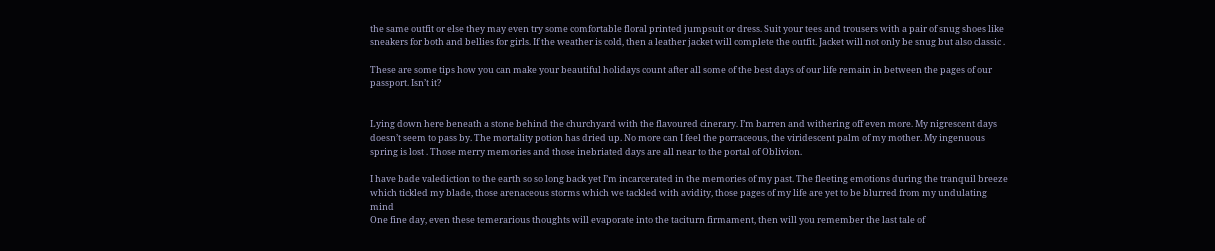the same outfit or else they may even try some comfortable floral printed jumpsuit or dress. Suit your tees and trousers with a pair of snug shoes like sneakers for both and bellies for girls. If the weather is cold, then a leather jacket will complete the outfit. Jacket will not only be snug but also classic .

These are some tips how you can make your beautiful holidays count after all some of the best days of our life remain in between the pages of our passport. Isn’t it?


Lying down here beneath a stone behind the churchyard with the flavoured cinerary. I’m barren and withering off even more. My nigrescent days doesn’t seem to pass by. The mortality potion has dried up. No more can I feel the porraceous, the viridescent palm of my mother. My ingenuous spring is lost . Those merry memories and those inebriated days are all near to the portal of Oblivion.

I have bade valediction to the earth so so long back yet I’m incarcerated in the memories of my past. The fleeting emotions during the tranquil breeze which tickled my blade, those arenaceous storms which we tackled with avidity, those pages of my life are yet to be blurred from my undulating mind
One fine day, even these temerarious thoughts will evaporate into the taciturn firmament, then will you remember the last tale of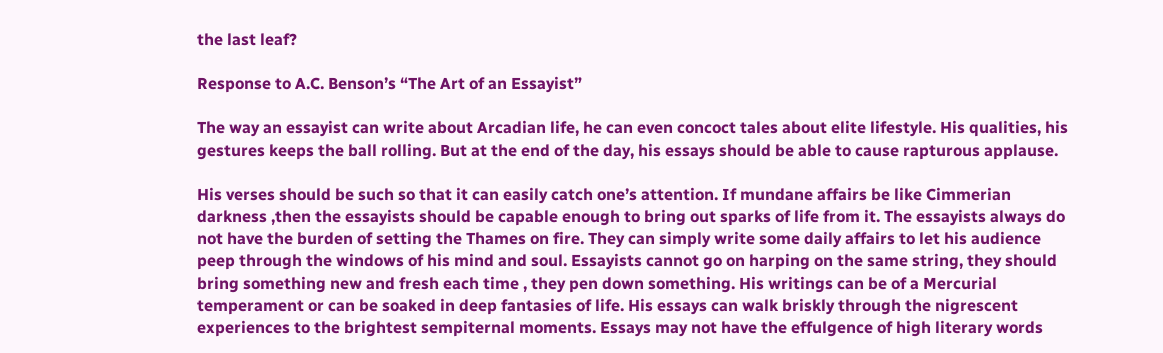the last leaf?

Response to A.C. Benson’s “The Art of an Essayist”

The way an essayist can write about Arcadian life, he can even concoct tales about elite lifestyle. His qualities, his gestures keeps the ball rolling. But at the end of the day, his essays should be able to cause rapturous applause.

His verses should be such so that it can easily catch one’s attention. If mundane affairs be like Cimmerian darkness ,then the essayists should be capable enough to bring out sparks of life from it. The essayists always do not have the burden of setting the Thames on fire. They can simply write some daily affairs to let his audience peep through the windows of his mind and soul. Essayists cannot go on harping on the same string, they should bring something new and fresh each time , they pen down something. His writings can be of a Mercurial temperament or can be soaked in deep fantasies of life. His essays can walk briskly through the nigrescent experiences to the brightest sempiternal moments. Essays may not have the effulgence of high literary words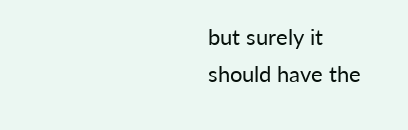but surely it should have the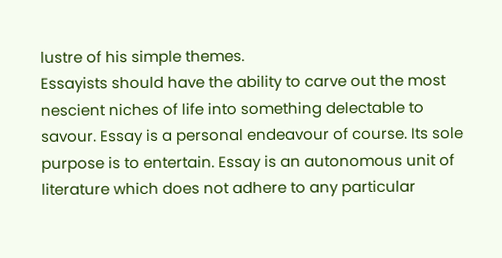lustre of his simple themes.
Essayists should have the ability to carve out the most nescient niches of life into something delectable to savour. Essay is a personal endeavour of course. Its sole purpose is to entertain. Essay is an autonomous unit of literature which does not adhere to any particular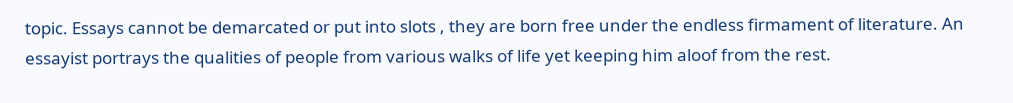topic. Essays cannot be demarcated or put into slots , they are born free under the endless firmament of literature. An essayist portrays the qualities of people from various walks of life yet keeping him aloof from the rest.